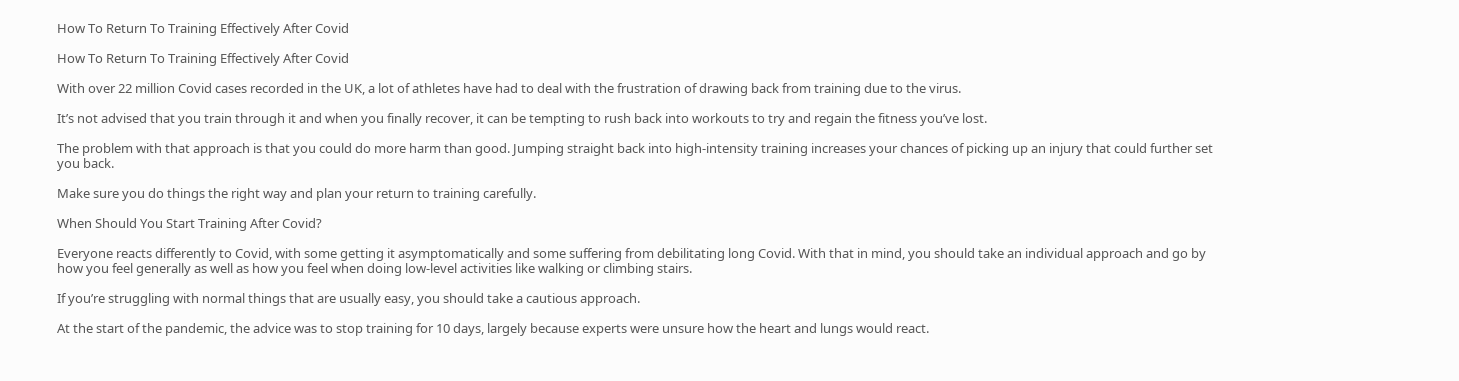How To Return To Training Effectively After Covid

How To Return To Training Effectively After Covid

With over 22 million Covid cases recorded in the UK, a lot of athletes have had to deal with the frustration of drawing back from training due to the virus.

It’s not advised that you train through it and when you finally recover, it can be tempting to rush back into workouts to try and regain the fitness you’ve lost.

The problem with that approach is that you could do more harm than good. Jumping straight back into high-intensity training increases your chances of picking up an injury that could further set you back.

Make sure you do things the right way and plan your return to training carefully.

When Should You Start Training After Covid?

Everyone reacts differently to Covid, with some getting it asymptomatically and some suffering from debilitating long Covid. With that in mind, you should take an individual approach and go by how you feel generally as well as how you feel when doing low-level activities like walking or climbing stairs.

If you’re struggling with normal things that are usually easy, you should take a cautious approach.

At the start of the pandemic, the advice was to stop training for 10 days, largely because experts were unsure how the heart and lungs would react.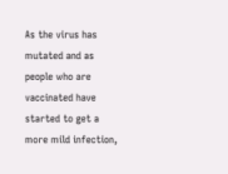As the virus has mutated and as people who are vaccinated have started to get a more mild infection,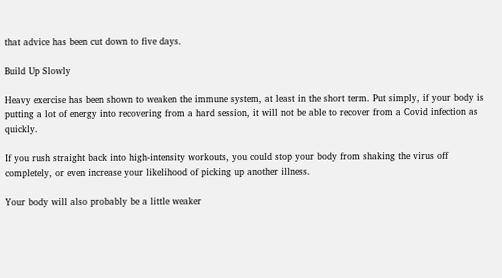that advice has been cut down to five days.

Build Up Slowly

Heavy exercise has been shown to weaken the immune system, at least in the short term. Put simply, if your body is putting a lot of energy into recovering from a hard session, it will not be able to recover from a Covid infection as quickly.

If you rush straight back into high-intensity workouts, you could stop your body from shaking the virus off completely, or even increase your likelihood of picking up another illness.

Your body will also probably be a little weaker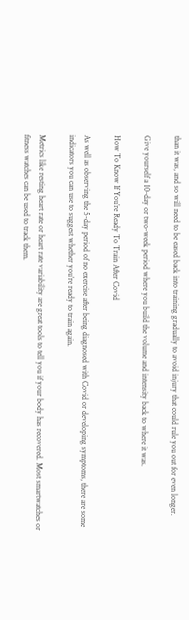than it was, and so will need to be eased back into training gradually to avoid injury that could rule you out for even longer.

Give yourself a 10-day or two-week period where you build the volume and intensity back to where it was.

How To Know If You’re Ready To Train After Covid

As well as observing the 5-day period of no exercise after being diagnosed with Covid or developing symptoms, there are some indicators you can use to suggest whether you’re ready to train again.

Metrics like resting heart rate or heart rate variability are great tools to tell you if your body has recovered. Most smartwatches or fitness watches can be used to track them.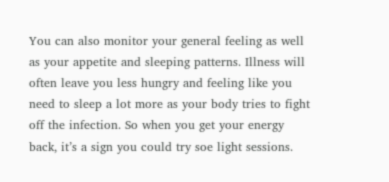You can also monitor your general feeling as well as your appetite and sleeping patterns. Illness will often leave you less hungry and feeling like you need to sleep a lot more as your body tries to fight off the infection. So when you get your energy back, it’s a sign you could try soe light sessions.